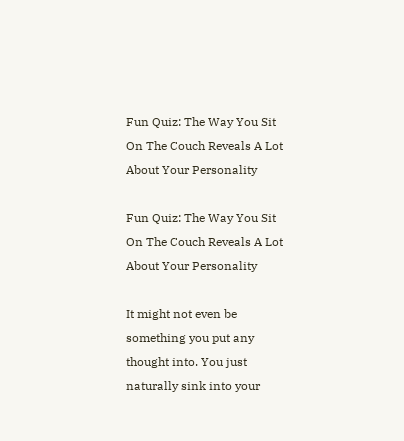Fun Quiz: The Way You Sit On The Couch Reveals A Lot About Your Personality

Fun Quiz: The Way You Sit On The Couch Reveals A Lot About Your Personality

It might not even be something you put any thought into. You just naturally sink into your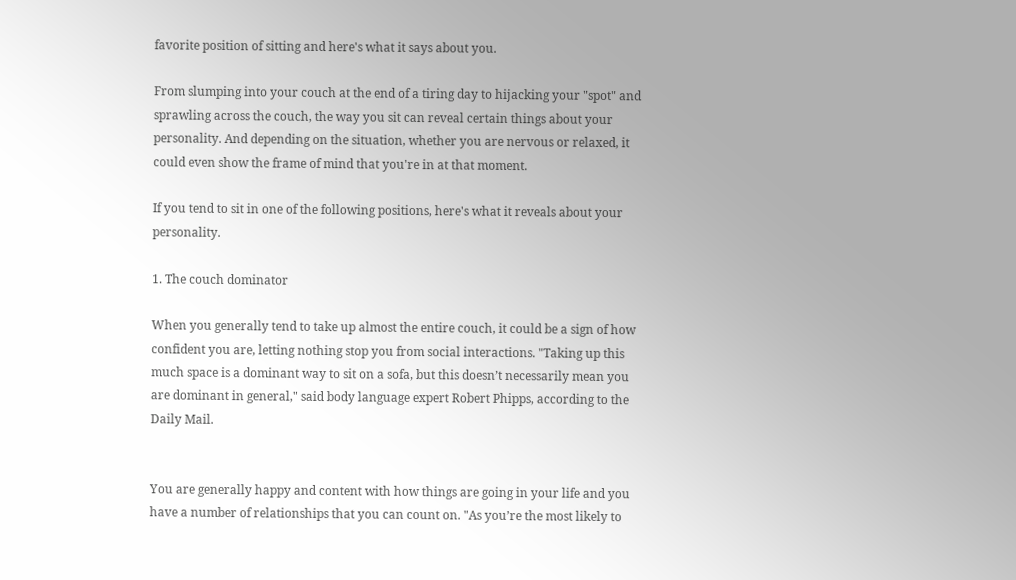favorite position of sitting and here's what it says about you.

From slumping into your couch at the end of a tiring day to hijacking your "spot" and sprawling across the couch, the way you sit can reveal certain things about your personality. And depending on the situation, whether you are nervous or relaxed, it could even show the frame of mind that you're in at that moment.

If you tend to sit in one of the following positions, here's what it reveals about your personality.

1. The couch dominator

When you generally tend to take up almost the entire couch, it could be a sign of how confident you are, letting nothing stop you from social interactions. "Taking up this much space is a dominant way to sit on a sofa, but this doesn’t necessarily mean you are dominant in general," said body language expert Robert Phipps, according to the Daily Mail.


You are generally happy and content with how things are going in your life and you have a number of relationships that you can count on. "As you’re the most likely to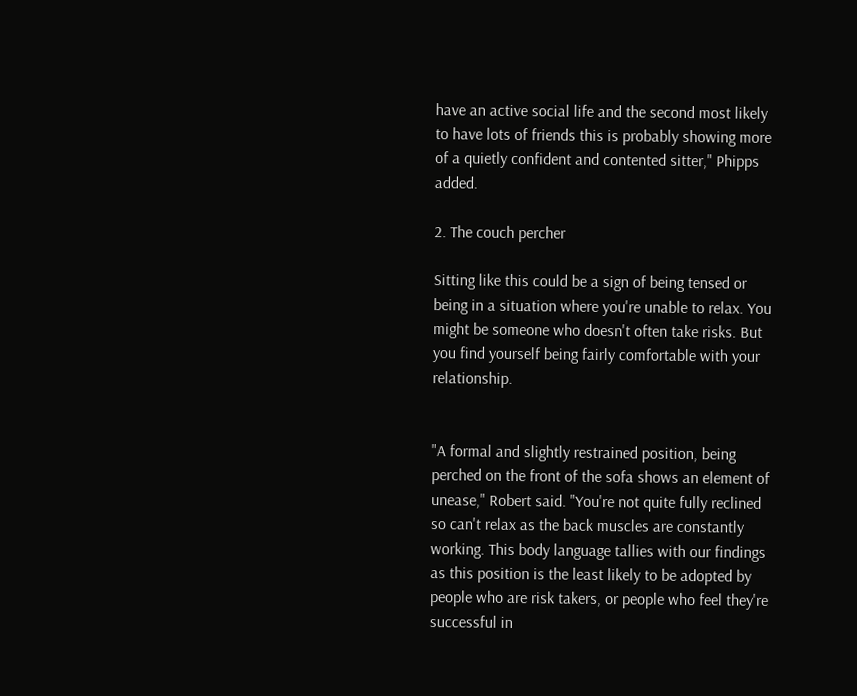have an active social life and the second most likely to have lots of friends this is probably showing more of a quietly confident and contented sitter," Phipps added.

2. The couch percher

Sitting like this could be a sign of being tensed or being in a situation where you're unable to relax. You might be someone who doesn't often take risks. But you find yourself being fairly comfortable with your relationship.


"A formal and slightly restrained position, being perched on the front of the sofa shows an element of unease," Robert said. "You're not quite fully reclined so can't relax as the back muscles are constantly working. This body language tallies with our findings as this position is the least likely to be adopted by people who are risk takers, or people who feel they're successful in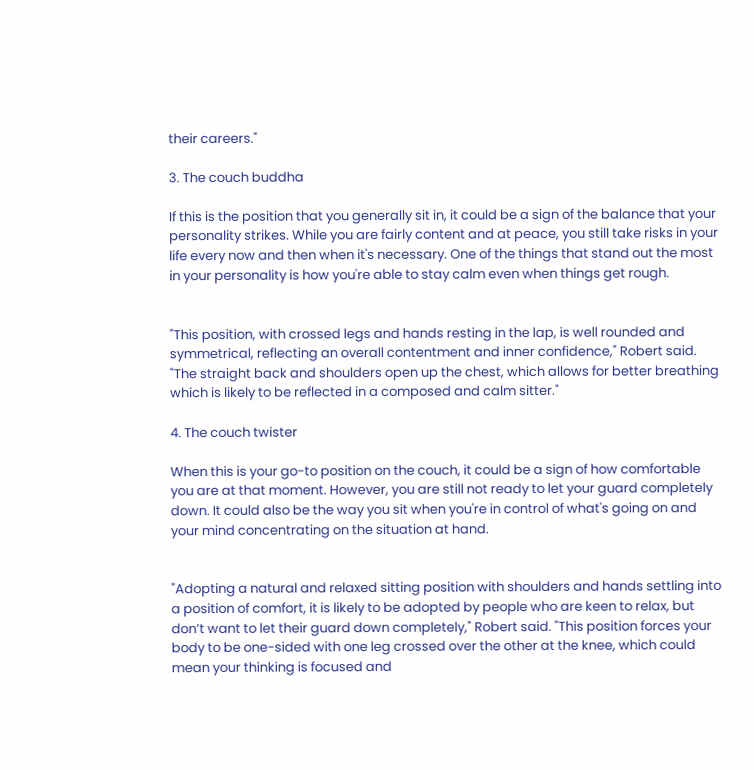their careers."

3. The couch buddha

If this is the position that you generally sit in, it could be a sign of the balance that your personality strikes. While you are fairly content and at peace, you still take risks in your life every now and then when it's necessary. One of the things that stand out the most in your personality is how you're able to stay calm even when things get rough.


"This position, with crossed legs and hands resting in the lap, is well rounded and symmetrical, reflecting an overall contentment and inner confidence," Robert said.
"The straight back and shoulders open up the chest, which allows for better breathing which is likely to be reflected in a composed and calm sitter."

4. The couch twister

When this is your go-to position on the couch, it could be a sign of how comfortable you are at that moment. However, you are still not ready to let your guard completely down. It could also be the way you sit when you're in control of what's going on and your mind concentrating on the situation at hand.


"Adopting a natural and relaxed sitting position with shoulders and hands settling into a position of comfort, it is likely to be adopted by people who are keen to relax, but don’t want to let their guard down completely," Robert said. "This position forces your body to be one-sided with one leg crossed over the other at the knee, which could mean your thinking is focused and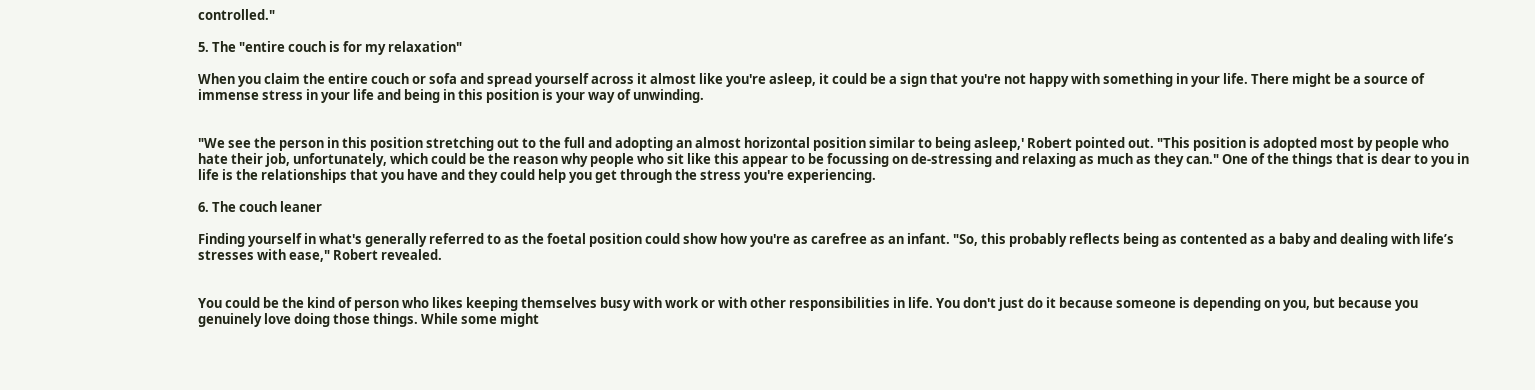controlled."

5. The "entire couch is for my relaxation"

When you claim the entire couch or sofa and spread yourself across it almost like you're asleep, it could be a sign that you're not happy with something in your life. There might be a source of immense stress in your life and being in this position is your way of unwinding.


"We see the person in this position stretching out to the full and adopting an almost horizontal position similar to being asleep,' Robert pointed out. "This position is adopted most by people who hate their job, unfortunately, which could be the reason why people who sit like this appear to be focussing on de-stressing and relaxing as much as they can." One of the things that is dear to you in life is the relationships that you have and they could help you get through the stress you're experiencing.

6. The couch leaner

Finding yourself in what's generally referred to as the foetal position could show how you're as carefree as an infant. "So, this probably reflects being as contented as a baby and dealing with life’s stresses with ease," Robert revealed.


You could be the kind of person who likes keeping themselves busy with work or with other responsibilities in life. You don't just do it because someone is depending on you, but because you genuinely love doing those things. While some might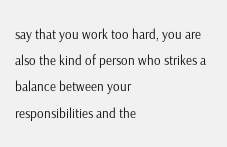say that you work too hard, you are also the kind of person who strikes a balance between your responsibilities and the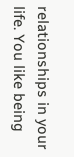relationships in your life. You like being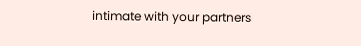intimate with your partners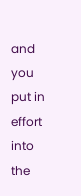and you put in effort into the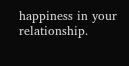happiness in your relationship.